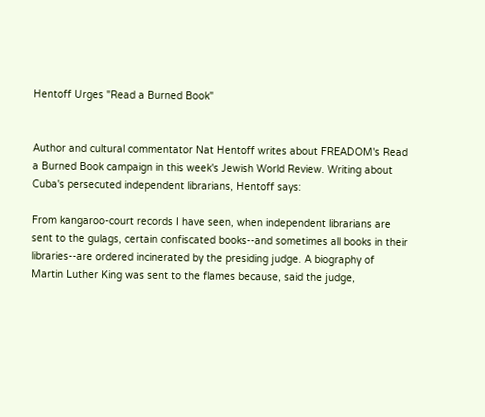Hentoff Urges "Read a Burned Book"


Author and cultural commentator Nat Hentoff writes about FREADOM's Read a Burned Book campaign in this week's Jewish World Review. Writing about Cuba's persecuted independent librarians, Hentoff says:

From kangaroo-court records I have seen, when independent librarians are sent to the gulags, certain confiscated books--and sometimes all books in their libraries--are ordered incinerated by the presiding judge. A biography of Martin Luther King was sent to the flames because, said the judge,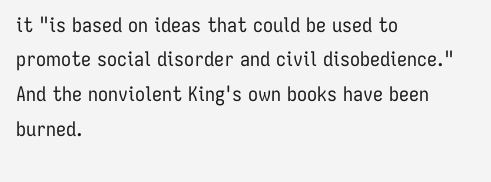it "is based on ideas that could be used to promote social disorder and civil disobedience." And the nonviolent King's own books have been burned.